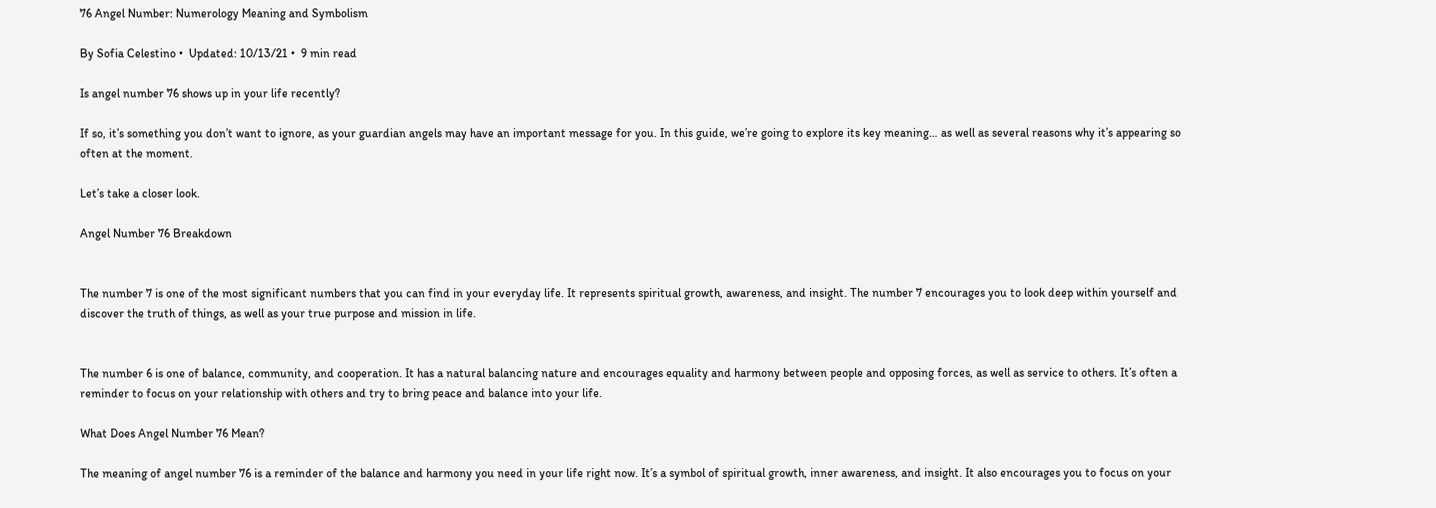76 Angel Number: Numerology Meaning and Symbolism

By Sofia Celestino •  Updated: 10/13/21 •  9 min read

Is angel number 76 shows up in your life recently?

If so, it’s something you don’t want to ignore, as your guardian angels may have an important message for you. In this guide, we’re going to explore its key meaning… as well as several reasons why it’s appearing so often at the moment.

Let’s take a closer look.

Angel Number 76 Breakdown


The number 7 is one of the most significant numbers that you can find in your everyday life. It represents spiritual growth, awareness, and insight. The number 7 encourages you to look deep within yourself and discover the truth of things, as well as your true purpose and mission in life.


The number 6 is one of balance, community, and cooperation. It has a natural balancing nature and encourages equality and harmony between people and opposing forces, as well as service to others. It’s often a reminder to focus on your relationship with others and try to bring peace and balance into your life.

What Does Angel Number 76 Mean?

The meaning of angel number 76 is a reminder of the balance and harmony you need in your life right now. It’s a symbol of spiritual growth, inner awareness, and insight. It also encourages you to focus on your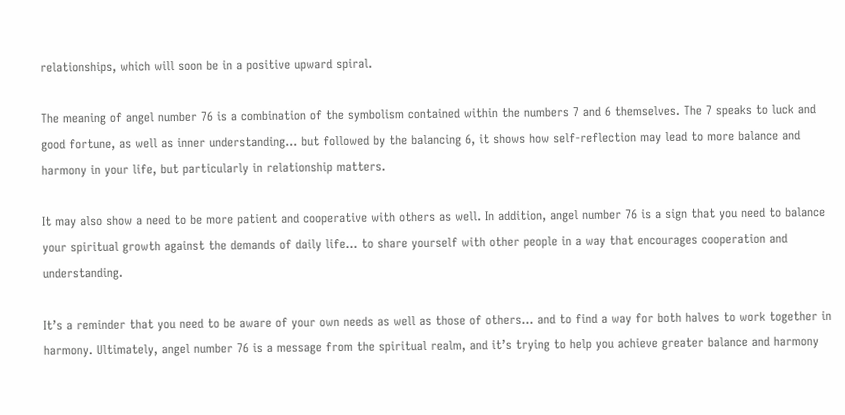relationships, which will soon be in a positive upward spiral.

The meaning of angel number 76 is a combination of the symbolism contained within the numbers 7 and 6 themselves. The 7 speaks to luck and good fortune, as well as inner understanding… but followed by the balancing 6, it shows how self-reflection may lead to more balance and harmony in your life, but particularly in relationship matters.

It may also show a need to be more patient and cooperative with others as well. In addition, angel number 76 is a sign that you need to balance your spiritual growth against the demands of daily life… to share yourself with other people in a way that encourages cooperation and understanding.

It’s a reminder that you need to be aware of your own needs as well as those of others… and to find a way for both halves to work together in harmony. Ultimately, angel number 76 is a message from the spiritual realm, and it’s trying to help you achieve greater balance and harmony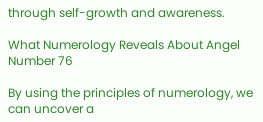through self-growth and awareness.

What Numerology Reveals About Angel Number 76

By using the principles of numerology, we can uncover a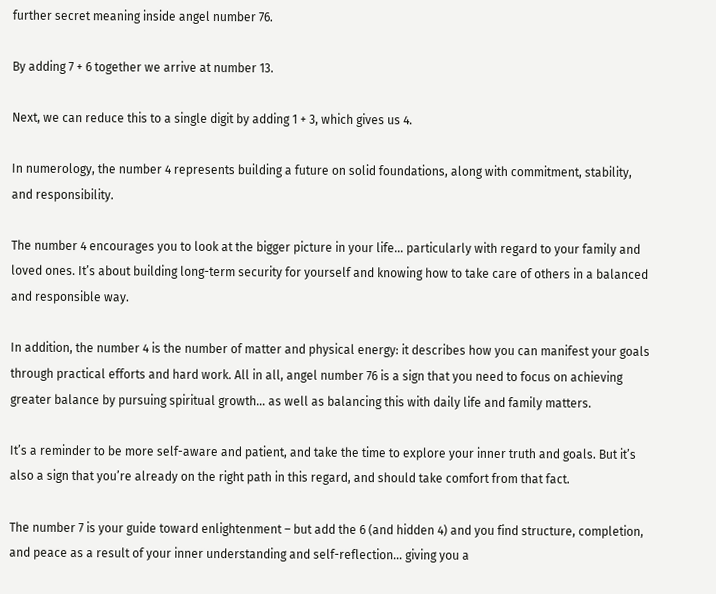further secret meaning inside angel number 76.

By adding 7 + 6 together we arrive at number 13.

Next, we can reduce this to a single digit by adding 1 + 3, which gives us 4.

In numerology, the number 4 represents building a future on solid foundations, along with commitment, stability, and responsibility.

The number 4 encourages you to look at the bigger picture in your life… particularly with regard to your family and loved ones. It’s about building long-term security for yourself and knowing how to take care of others in a balanced and responsible way.

In addition, the number 4 is the number of matter and physical energy: it describes how you can manifest your goals through practical efforts and hard work. All in all, angel number 76 is a sign that you need to focus on achieving greater balance by pursuing spiritual growth… as well as balancing this with daily life and family matters.

It’s a reminder to be more self-aware and patient, and take the time to explore your inner truth and goals. But it’s also a sign that you’re already on the right path in this regard, and should take comfort from that fact.

The number 7 is your guide toward enlightenment – but add the 6 (and hidden 4) and you find structure, completion, and peace as a result of your inner understanding and self-reflection… giving you a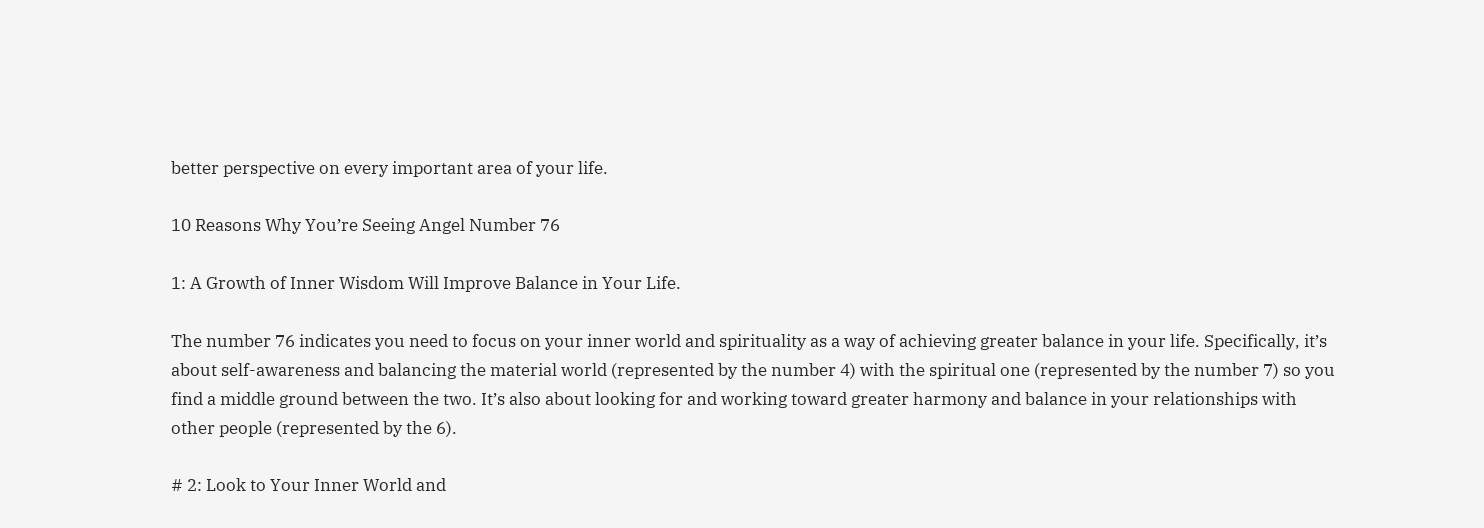better perspective on every important area of your life.

10 Reasons Why You’re Seeing Angel Number 76

1: A Growth of Inner Wisdom Will Improve Balance in Your Life.

The number 76 indicates you need to focus on your inner world and spirituality as a way of achieving greater balance in your life. Specifically, it’s about self-awareness and balancing the material world (represented by the number 4) with the spiritual one (represented by the number 7) so you find a middle ground between the two. It’s also about looking for and working toward greater harmony and balance in your relationships with other people (represented by the 6).

# 2: Look to Your Inner World and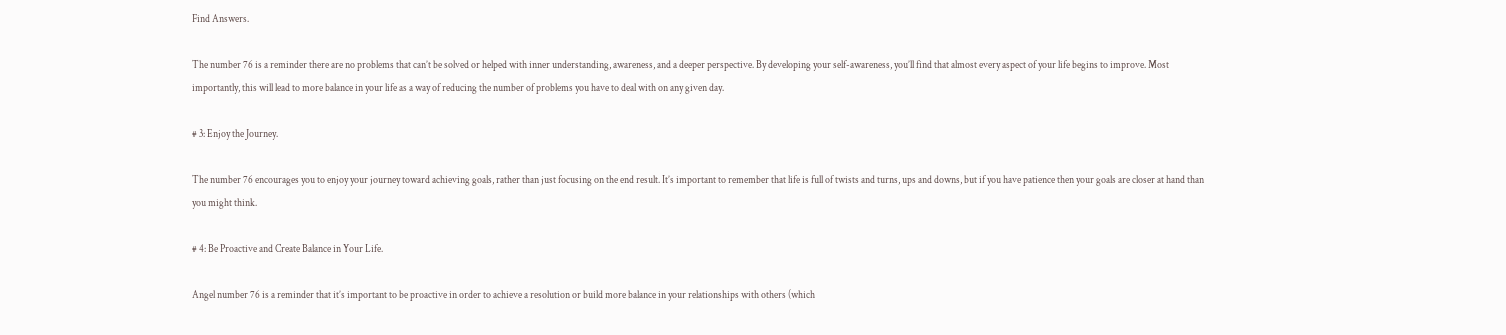Find Answers.

The number 76 is a reminder there are no problems that can’t be solved or helped with inner understanding, awareness, and a deeper perspective. By developing your self-awareness, you’ll find that almost every aspect of your life begins to improve. Most importantly, this will lead to more balance in your life as a way of reducing the number of problems you have to deal with on any given day.

# 3: Enjoy the Journey.

The number 76 encourages you to enjoy your journey toward achieving goals, rather than just focusing on the end result. It’s important to remember that life is full of twists and turns, ups and downs, but if you have patience then your goals are closer at hand than you might think.

# 4: Be Proactive and Create Balance in Your Life.

Angel number 76 is a reminder that it’s important to be proactive in order to achieve a resolution or build more balance in your relationships with others (which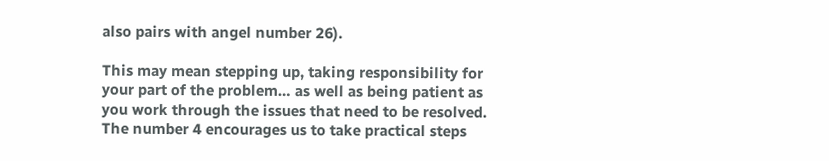also pairs with angel number 26).

This may mean stepping up, taking responsibility for your part of the problem… as well as being patient as you work through the issues that need to be resolved. The number 4 encourages us to take practical steps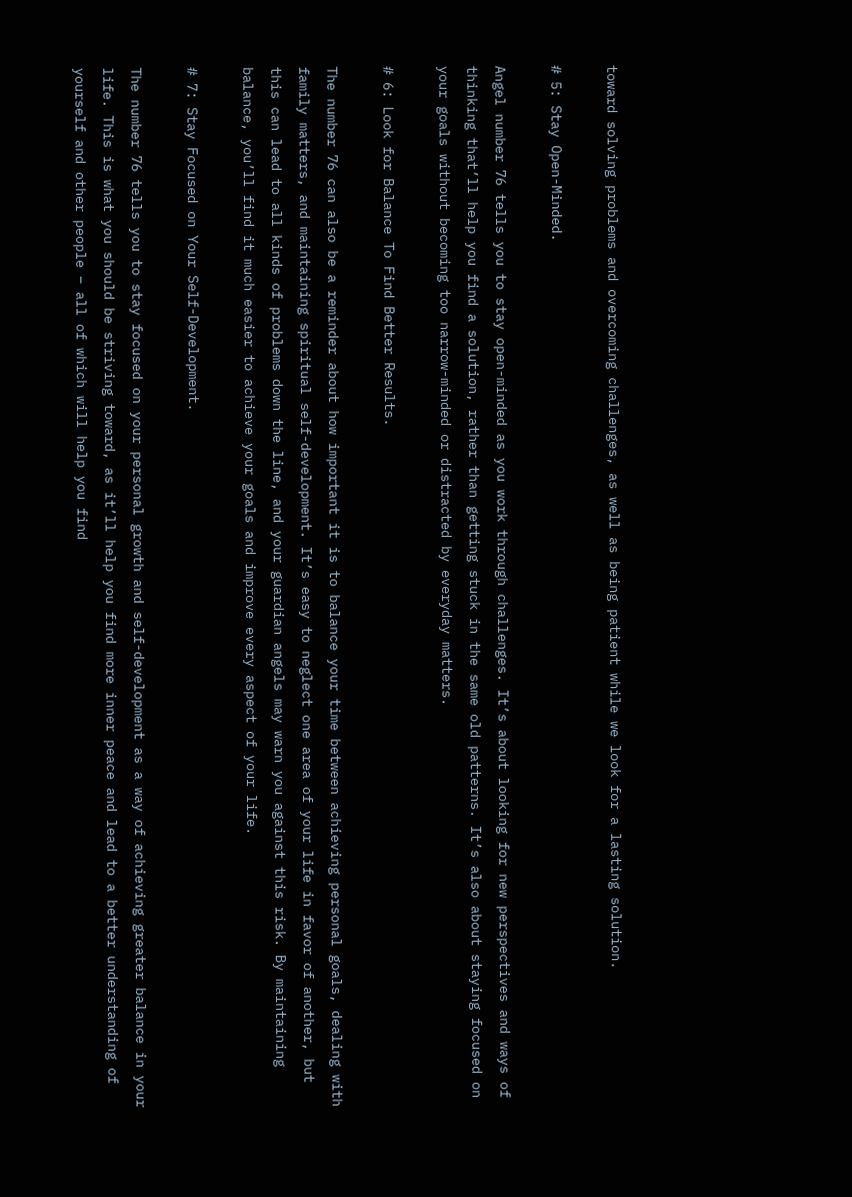toward solving problems and overcoming challenges, as well as being patient while we look for a lasting solution.

# 5: Stay Open-Minded.

Angel number 76 tells you to stay open-minded as you work through challenges. It’s about looking for new perspectives and ways of thinking that’ll help you find a solution, rather than getting stuck in the same old patterns. It’s also about staying focused on your goals without becoming too narrow-minded or distracted by everyday matters.

# 6: Look for Balance To Find Better Results.

The number 76 can also be a reminder about how important it is to balance your time between achieving personal goals, dealing with family matters, and maintaining spiritual self-development. It’s easy to neglect one area of your life in favor of another, but this can lead to all kinds of problems down the line, and your guardian angels may warn you against this risk. By maintaining balance, you’ll find it much easier to achieve your goals and improve every aspect of your life.

# 7: Stay Focused on Your Self-Development.

The number 76 tells you to stay focused on your personal growth and self-development as a way of achieving greater balance in your life. This is what you should be striving toward, as it’ll help you find more inner peace and lead to a better understanding of yourself and other people – all of which will help you find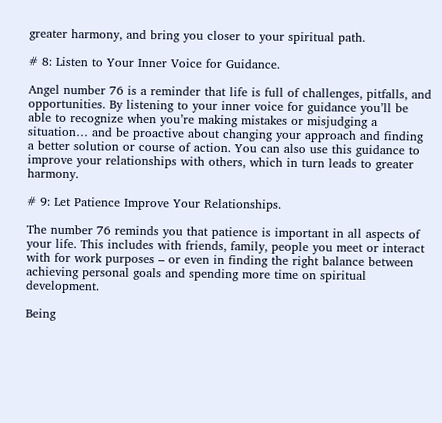greater harmony, and bring you closer to your spiritual path.

# 8: Listen to Your Inner Voice for Guidance.

Angel number 76 is a reminder that life is full of challenges, pitfalls, and opportunities. By listening to your inner voice for guidance you’ll be able to recognize when you’re making mistakes or misjudging a situation… and be proactive about changing your approach and finding a better solution or course of action. You can also use this guidance to improve your relationships with others, which in turn leads to greater harmony.

# 9: Let Patience Improve Your Relationships.

The number 76 reminds you that patience is important in all aspects of your life. This includes with friends, family, people you meet or interact with for work purposes – or even in finding the right balance between achieving personal goals and spending more time on spiritual development.

Being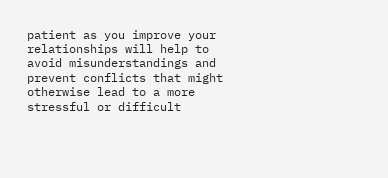patient as you improve your relationships will help to avoid misunderstandings and prevent conflicts that might otherwise lead to a more stressful or difficult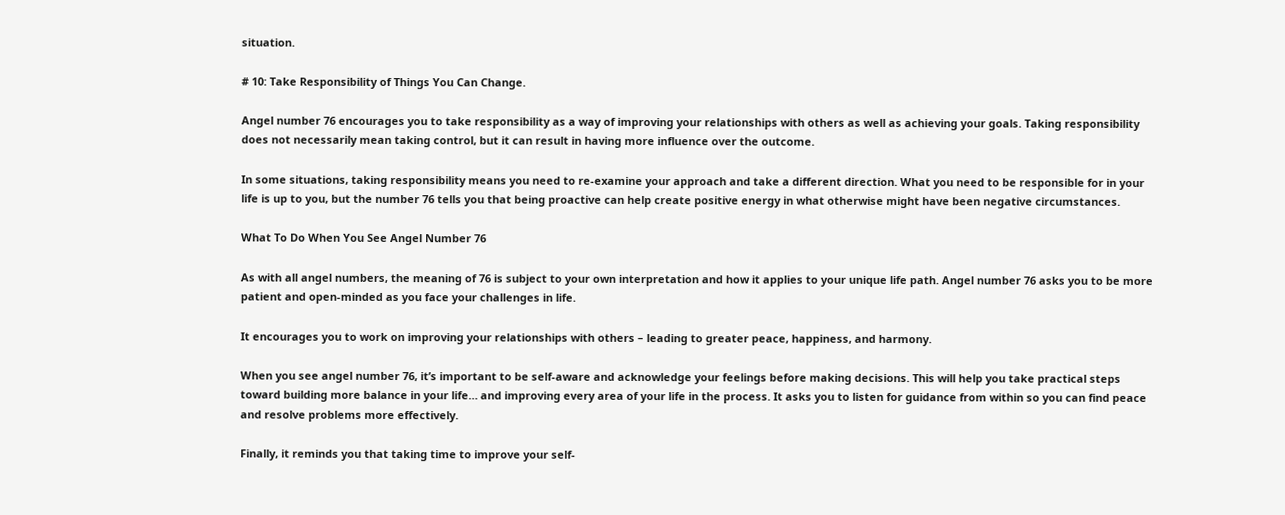situation.

# 10: Take Responsibility of Things You Can Change.

Angel number 76 encourages you to take responsibility as a way of improving your relationships with others as well as achieving your goals. Taking responsibility does not necessarily mean taking control, but it can result in having more influence over the outcome.

In some situations, taking responsibility means you need to re-examine your approach and take a different direction. What you need to be responsible for in your life is up to you, but the number 76 tells you that being proactive can help create positive energy in what otherwise might have been negative circumstances.

What To Do When You See Angel Number 76

As with all angel numbers, the meaning of 76 is subject to your own interpretation and how it applies to your unique life path. Angel number 76 asks you to be more patient and open-minded as you face your challenges in life.

It encourages you to work on improving your relationships with others – leading to greater peace, happiness, and harmony.

When you see angel number 76, it’s important to be self-aware and acknowledge your feelings before making decisions. This will help you take practical steps toward building more balance in your life… and improving every area of your life in the process. It asks you to listen for guidance from within so you can find peace and resolve problems more effectively.

Finally, it reminds you that taking time to improve your self-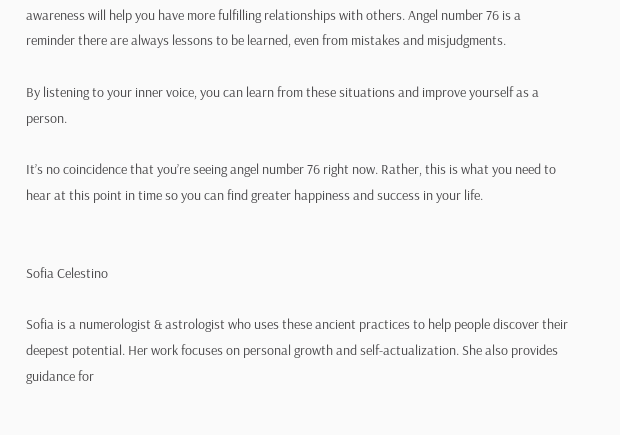awareness will help you have more fulfilling relationships with others. Angel number 76 is a reminder there are always lessons to be learned, even from mistakes and misjudgments.

By listening to your inner voice, you can learn from these situations and improve yourself as a person.

It’s no coincidence that you’re seeing angel number 76 right now. Rather, this is what you need to hear at this point in time so you can find greater happiness and success in your life.


Sofia Celestino

Sofia is a numerologist & astrologist who uses these ancient practices to help people discover their deepest potential. Her work focuses on personal growth and self-actualization. She also provides guidance for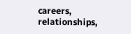careers, relationships,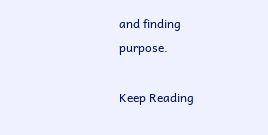and finding purpose.

Keep Reading